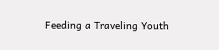Feeding a Traveling Youth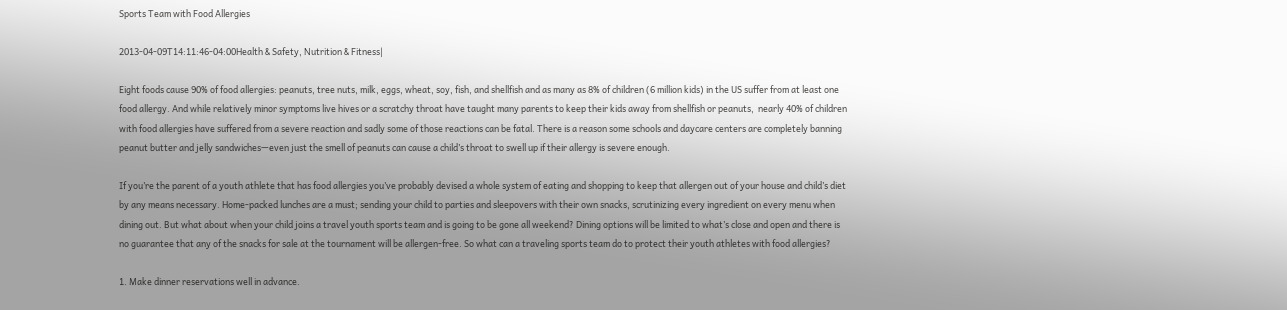Sports Team with Food Allergies

2013-04-09T14:11:46-04:00Health & Safety, Nutrition & Fitness|

Eight foods cause 90% of food allergies: peanuts, tree nuts, milk, eggs, wheat, soy, fish, and shellfish and as many as 8% of children (6 million kids) in the US suffer from at least one food allergy. And while relatively minor symptoms live hives or a scratchy throat have taught many parents to keep their kids away from shellfish or peanuts,  nearly 40% of children with food allergies have suffered from a severe reaction and sadly some of those reactions can be fatal. There is a reason some schools and daycare centers are completely banning peanut butter and jelly sandwiches—even just the smell of peanuts can cause a child’s throat to swell up if their allergy is severe enough.

If you’re the parent of a youth athlete that has food allergies you’ve probably devised a whole system of eating and shopping to keep that allergen out of your house and child’s diet by any means necessary. Home-packed lunches are a must; sending your child to parties and sleepovers with their own snacks, scrutinizing every ingredient on every menu when dining out. But what about when your child joins a travel youth sports team and is going to be gone all weekend? Dining options will be limited to what’s close and open and there is no guarantee that any of the snacks for sale at the tournament will be allergen-free. So what can a traveling sports team do to protect their youth athletes with food allergies?

1. Make dinner reservations well in advance.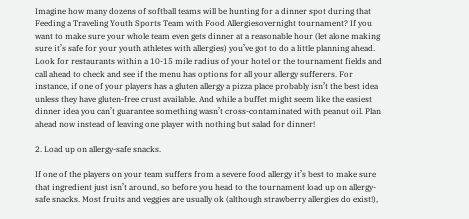Imagine how many dozens of softball teams will be hunting for a dinner spot during that Feeding a Traveling Youth Sports Team with Food Allergiesovernight tournament? If you want to make sure your whole team even gets dinner at a reasonable hour (let alone making sure it’s safe for your youth athletes with allergies) you’ve got to do a little planning ahead. Look for restaurants within a 10-15 mile radius of your hotel or the tournament fields and call ahead to check and see if the menu has options for all your allergy sufferers. For instance, if one of your players has a gluten allergy a pizza place probably isn’t the best idea unless they have gluten-free crust available. And while a buffet might seem like the easiest dinner idea you can’t guarantee something wasn’t cross-contaminated with peanut oil. Plan ahead now instead of leaving one player with nothing but salad for dinner!

2. Load up on allergy-safe snacks.

If one of the players on your team suffers from a severe food allergy it’s best to make sure that ingredient just isn’t around, so before you head to the tournament load up on allergy-safe snacks. Most fruits and veggies are usually ok (although strawberry allergies do exist!),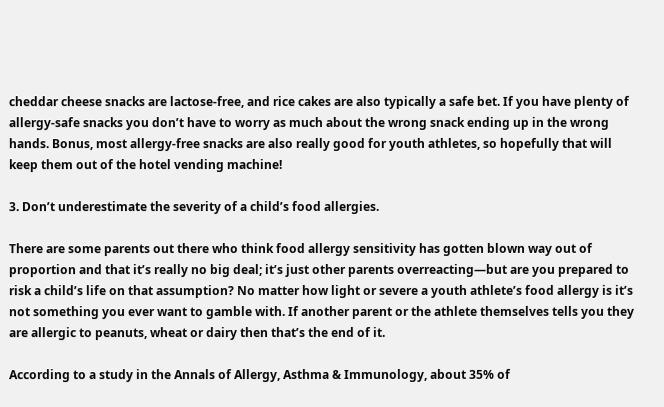cheddar cheese snacks are lactose-free, and rice cakes are also typically a safe bet. If you have plenty of allergy-safe snacks you don’t have to worry as much about the wrong snack ending up in the wrong hands. Bonus, most allergy-free snacks are also really good for youth athletes, so hopefully that will keep them out of the hotel vending machine!

3. Don’t underestimate the severity of a child’s food allergies.

There are some parents out there who think food allergy sensitivity has gotten blown way out of proportion and that it’s really no big deal; it’s just other parents overreacting—but are you prepared to risk a child’s life on that assumption? No matter how light or severe a youth athlete’s food allergy is it’s not something you ever want to gamble with. If another parent or the athlete themselves tells you they are allergic to peanuts, wheat or dairy then that’s the end of it.

According to a study in the Annals of Allergy, Asthma & Immunology, about 35% of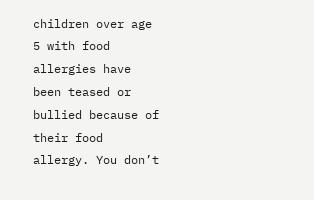children over age 5 with food allergies have been teased or bullied because of their food allergy. You don’t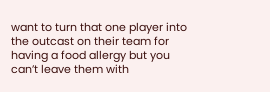want to turn that one player into the outcast on their team for having a food allergy but you can’t leave them with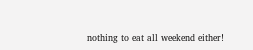nothing to eat all weekend either!